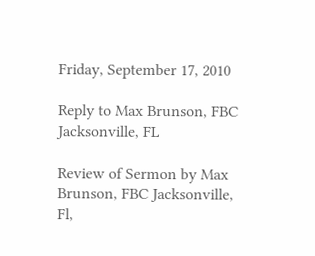Friday, September 17, 2010

Reply to Max Brunson, FBC Jacksonville, FL

Review of Sermon by Max Brunson, FBC Jacksonville, Fl,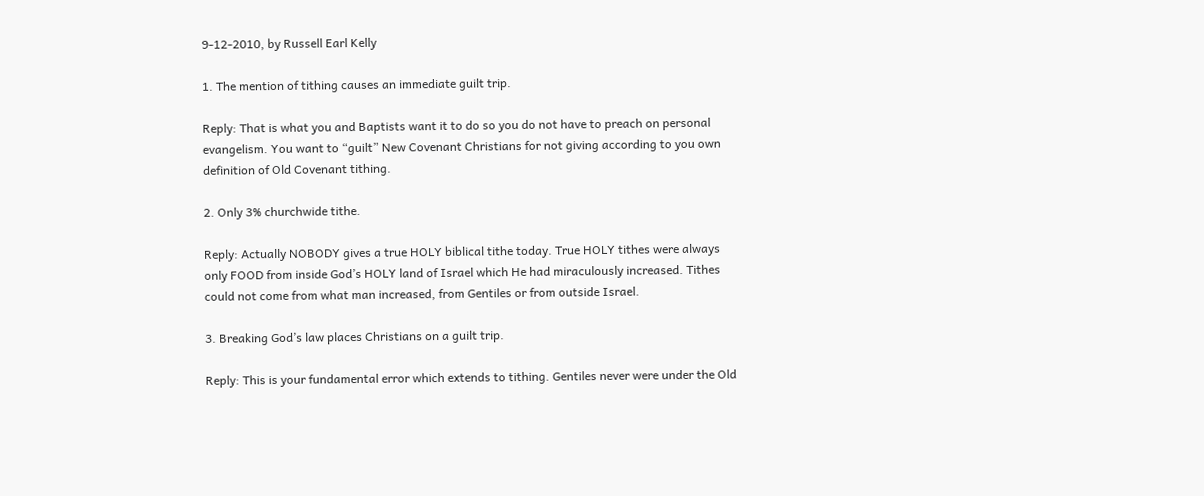9-12-2010, by Russell Earl Kelly

1. The mention of tithing causes an immediate guilt trip.

Reply: That is what you and Baptists want it to do so you do not have to preach on personal evangelism. You want to “guilt” New Covenant Christians for not giving according to you own definition of Old Covenant tithing.

2. Only 3% churchwide tithe.

Reply: Actually NOBODY gives a true HOLY biblical tithe today. True HOLY tithes were always only FOOD from inside God’s HOLY land of Israel which He had miraculously increased. Tithes could not come from what man increased, from Gentiles or from outside Israel.

3. Breaking God’s law places Christians on a guilt trip.

Reply: This is your fundamental error which extends to tithing. Gentiles never were under the Old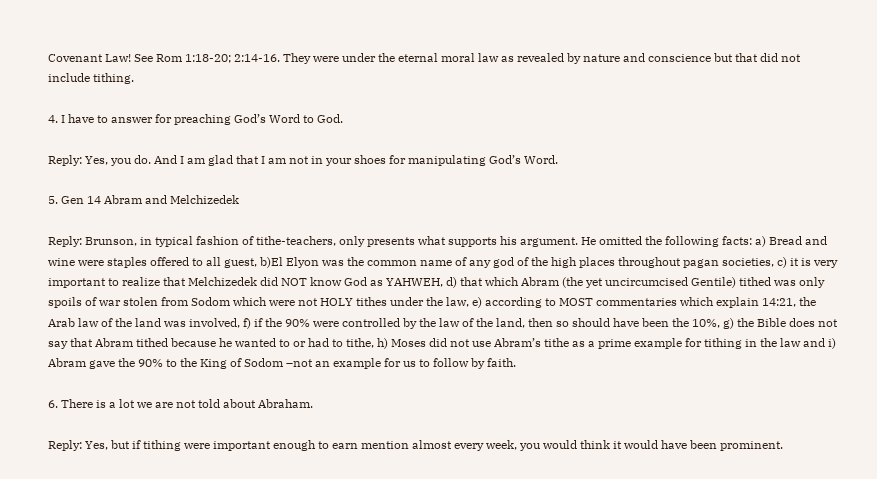Covenant Law! See Rom 1:18-20; 2:14-16. They were under the eternal moral law as revealed by nature and conscience but that did not include tithing.

4. I have to answer for preaching God’s Word to God.

Reply: Yes, you do. And I am glad that I am not in your shoes for manipulating God’s Word.

5. Gen 14 Abram and Melchizedek

Reply: Brunson, in typical fashion of tithe-teachers, only presents what supports his argument. He omitted the following facts: a) Bread and wine were staples offered to all guest, b)El Elyon was the common name of any god of the high places throughout pagan societies, c) it is very important to realize that Melchizedek did NOT know God as YAHWEH, d) that which Abram (the yet uncircumcised Gentile) tithed was only spoils of war stolen from Sodom which were not HOLY tithes under the law, e) according to MOST commentaries which explain 14:21, the Arab law of the land was involved, f) if the 90% were controlled by the law of the land, then so should have been the 10%, g) the Bible does not say that Abram tithed because he wanted to or had to tithe, h) Moses did not use Abram’s tithe as a prime example for tithing in the law and i) Abram gave the 90% to the King of Sodom –not an example for us to follow by faith.

6. There is a lot we are not told about Abraham.

Reply: Yes, but if tithing were important enough to earn mention almost every week, you would think it would have been prominent.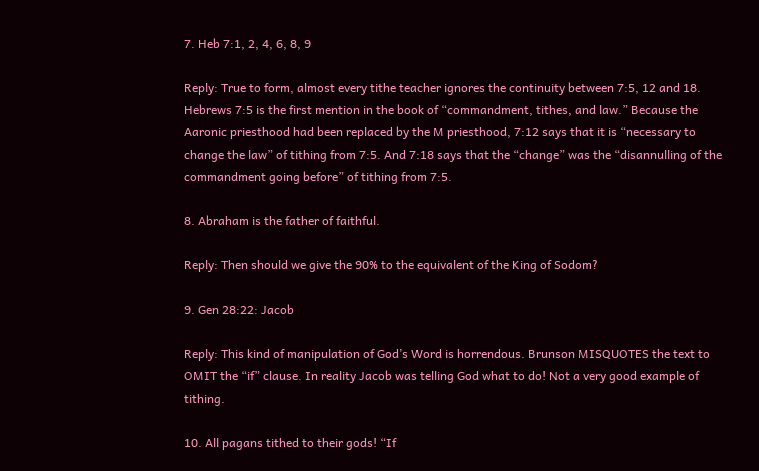7. Heb 7:1, 2, 4, 6, 8, 9

Reply: True to form, almost every tithe teacher ignores the continuity between 7:5, 12 and 18. Hebrews 7:5 is the first mention in the book of “commandment, tithes, and law.” Because the Aaronic priesthood had been replaced by the M priesthood, 7:12 says that it is “necessary to change the law” of tithing from 7:5. And 7:18 says that the “change” was the “disannulling of the commandment going before” of tithing from 7:5.

8. Abraham is the father of faithful.

Reply: Then should we give the 90% to the equivalent of the King of Sodom?

9. Gen 28:22: Jacob

Reply: This kind of manipulation of God’s Word is horrendous. Brunson MISQUOTES the text to OMIT the “if” clause. In reality Jacob was telling God what to do! Not a very good example of tithing.

10. All pagans tithed to their gods! “If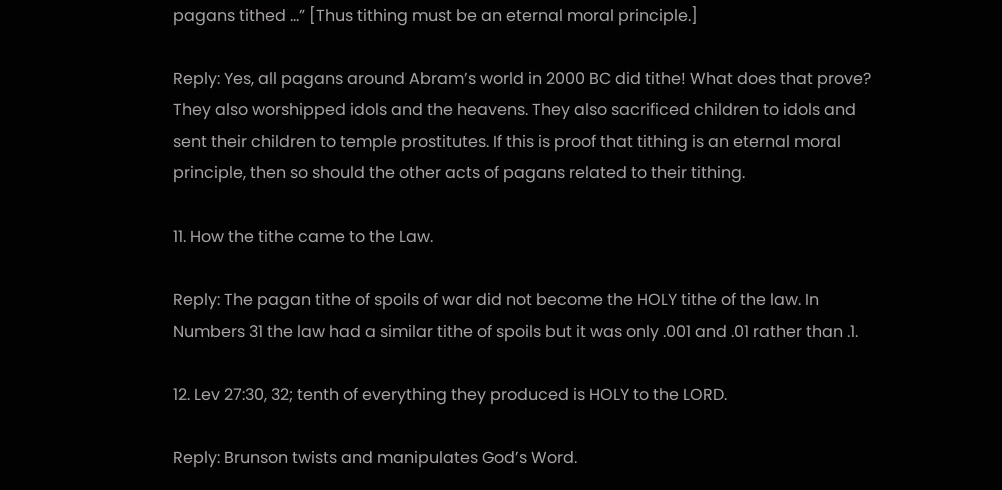pagans tithed …” [Thus tithing must be an eternal moral principle.]

Reply: Yes, all pagans around Abram’s world in 2000 BC did tithe! What does that prove? They also worshipped idols and the heavens. They also sacrificed children to idols and sent their children to temple prostitutes. If this is proof that tithing is an eternal moral principle, then so should the other acts of pagans related to their tithing.

11. How the tithe came to the Law.

Reply: The pagan tithe of spoils of war did not become the HOLY tithe of the law. In Numbers 31 the law had a similar tithe of spoils but it was only .001 and .01 rather than .1.

12. Lev 27:30, 32; tenth of everything they produced is HOLY to the LORD.

Reply: Brunson twists and manipulates God’s Word.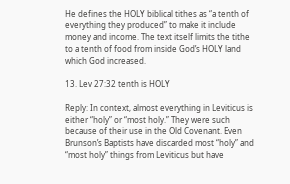He defines the HOLY biblical tithes as “a tenth of everything they produced” to make it include money and income. The text itself limits the tithe to a tenth of food from inside God’s HOLY land which God increased.

13. Lev 27:32 tenth is HOLY

Reply: In context, almost everything in Leviticus is either “holy” or “most holy.” They were such because of their use in the Old Covenant. Even Brunson’s Baptists have discarded most “holy” and “most holy” things from Leviticus but have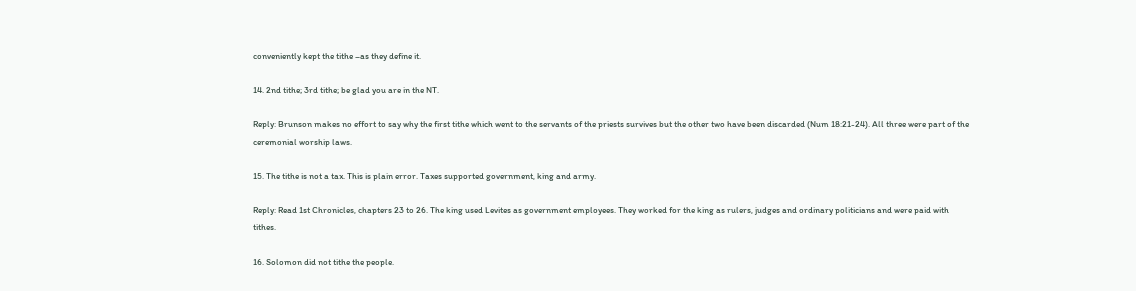conveniently kept the tithe –as they define it.

14. 2nd tithe; 3rd tithe; be glad you are in the NT.

Reply: Brunson makes no effort to say why the first tithe which went to the servants of the priests survives but the other two have been discarded (Num 18:21-24). All three were part of the ceremonial worship laws.

15. The tithe is not a tax. This is plain error. Taxes supported government, king and army.

Reply: Read 1st Chronicles, chapters 23 to 26. The king used Levites as government employees. They worked for the king as rulers, judges and ordinary politicians and were paid with tithes.

16. Solomon did not tithe the people.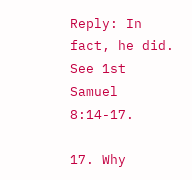Reply: In fact, he did. See 1st Samuel 8:14-17.

17. Why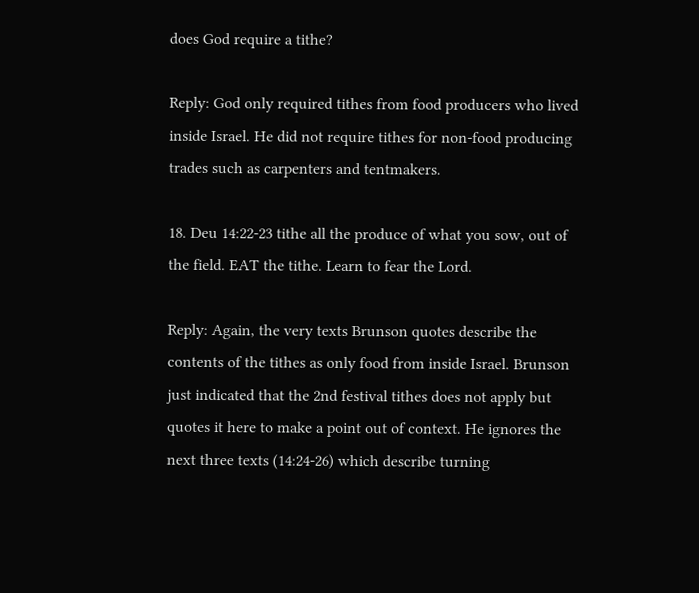does God require a tithe?

Reply: God only required tithes from food producers who lived inside Israel. He did not require tithes for non-food producing trades such as carpenters and tentmakers.

18. Deu 14:22-23 tithe all the produce of what you sow, out of the field. EAT the tithe. Learn to fear the Lord.

Reply: Again, the very texts Brunson quotes describe the contents of the tithes as only food from inside Israel. Brunson just indicated that the 2nd festival tithes does not apply but quotes it here to make a point out of context. He ignores the next three texts (14:24-26) which describe turning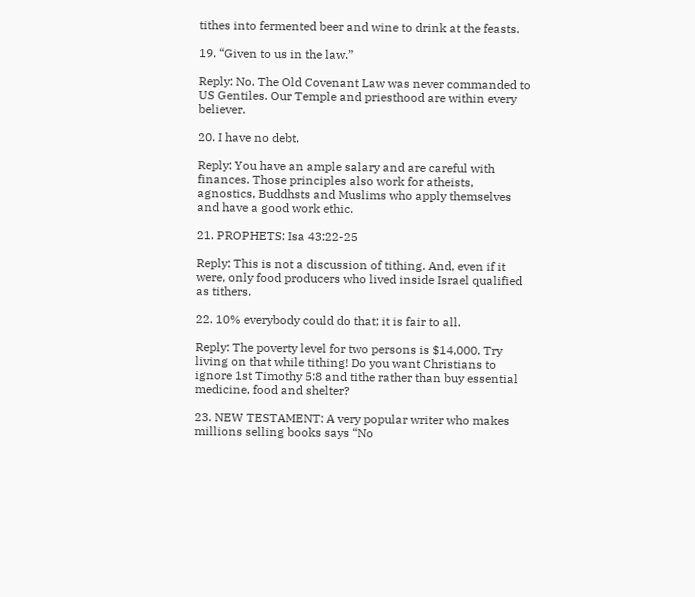tithes into fermented beer and wine to drink at the feasts.

19. “Given to us in the law.”

Reply: No. The Old Covenant Law was never commanded to US Gentiles. Our Temple and priesthood are within every believer.

20. I have no debt.

Reply: You have an ample salary and are careful with finances. Those principles also work for atheists, agnostics, Buddhsts and Muslims who apply themselves and have a good work ethic.

21. PROPHETS: Isa 43:22-25

Reply: This is not a discussion of tithing. And, even if it were, only food producers who lived inside Israel qualified as tithers.

22. 10% everybody could do that; it is fair to all.

Reply: The poverty level for two persons is $14,000. Try living on that while tithing! Do you want Christians to ignore 1st Timothy 5:8 and tithe rather than buy essential medicine, food and shelter?

23. NEW TESTAMENT: A very popular writer who makes millions selling books says “No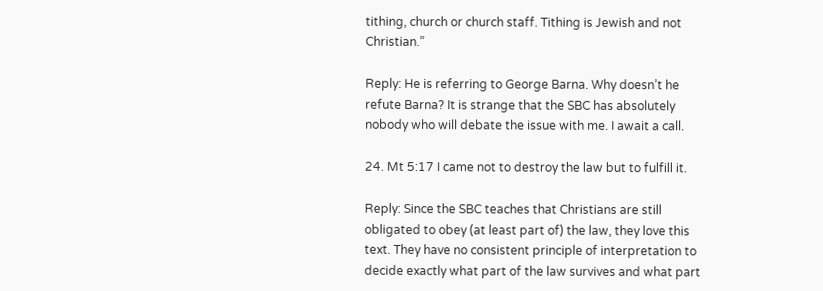tithing, church or church staff. Tithing is Jewish and not Christian.”

Reply: He is referring to George Barna. Why doesn’t he refute Barna? It is strange that the SBC has absolutely nobody who will debate the issue with me. I await a call.

24. Mt 5:17 I came not to destroy the law but to fulfill it.

Reply: Since the SBC teaches that Christians are still obligated to obey (at least part of) the law, they love this text. They have no consistent principle of interpretation to decide exactly what part of the law survives and what part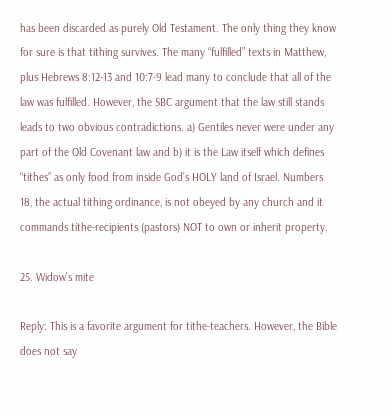has been discarded as purely Old Testament. The only thing they know for sure is that tithing survives. The many “fulfilled” texts in Matthew, plus Hebrews 8:12-13 and 10:7-9 lead many to conclude that all of the law was fulfilled. However, the SBC argument that the law still stands leads to two obvious contradictions. a) Gentiles never were under any part of the Old Covenant law and b) it is the Law itself which defines “tithes” as only food from inside God’s HOLY land of Israel. Numbers 18, the actual tithing ordinance, is not obeyed by any church and it commands tithe-recipients (pastors) NOT to own or inherit property.

25. Widow’s mite

Reply: This is a favorite argument for tithe-teachers. However, the Bible does not say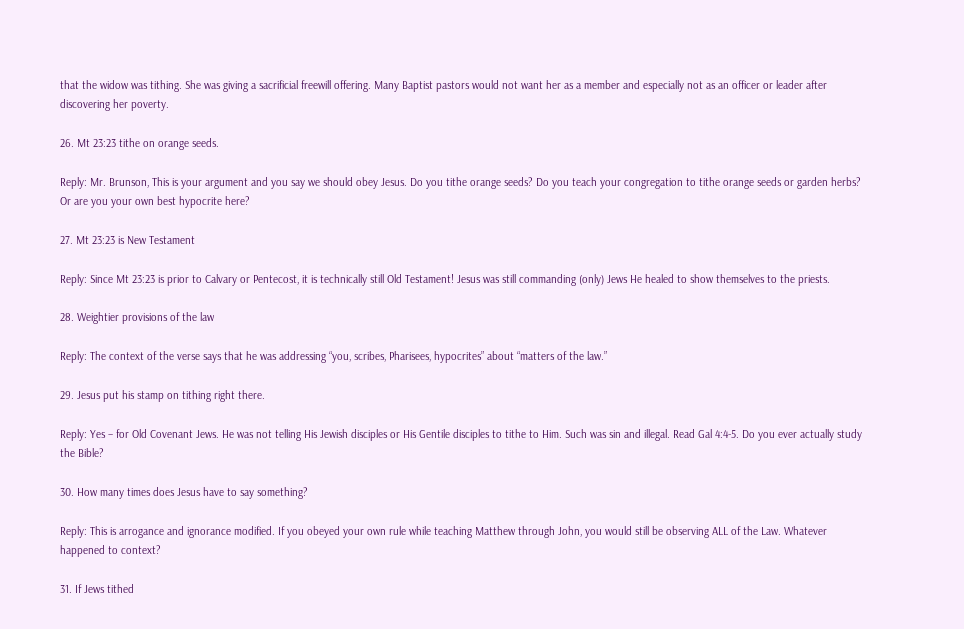that the widow was tithing. She was giving a sacrificial freewill offering. Many Baptist pastors would not want her as a member and especially not as an officer or leader after discovering her poverty.

26. Mt 23:23 tithe on orange seeds.

Reply: Mr. Brunson, This is your argument and you say we should obey Jesus. Do you tithe orange seeds? Do you teach your congregation to tithe orange seeds or garden herbs? Or are you your own best hypocrite here?

27. Mt 23:23 is New Testament

Reply: Since Mt 23:23 is prior to Calvary or Pentecost, it is technically still Old Testament! Jesus was still commanding (only) Jews He healed to show themselves to the priests.

28. Weightier provisions of the law

Reply: The context of the verse says that he was addressing “you, scribes, Pharisees, hypocrites” about “matters of the law.”

29. Jesus put his stamp on tithing right there.

Reply: Yes – for Old Covenant Jews. He was not telling His Jewish disciples or His Gentile disciples to tithe to Him. Such was sin and illegal. Read Gal 4:4-5. Do you ever actually study the Bible?

30. How many times does Jesus have to say something?

Reply: This is arrogance and ignorance modified. If you obeyed your own rule while teaching Matthew through John, you would still be observing ALL of the Law. Whatever happened to context?

31. If Jews tithed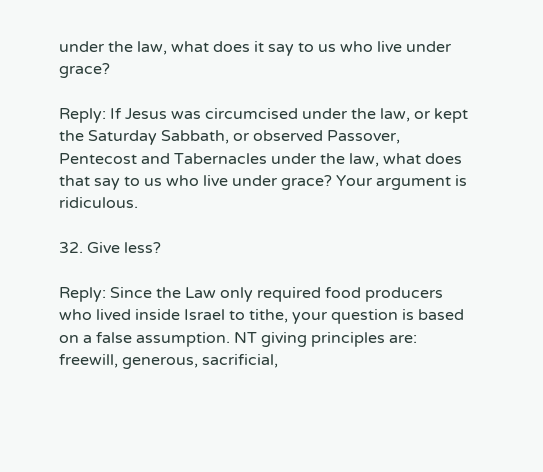under the law, what does it say to us who live under grace?

Reply: If Jesus was circumcised under the law, or kept the Saturday Sabbath, or observed Passover, Pentecost and Tabernacles under the law, what does that say to us who live under grace? Your argument is ridiculous.

32. Give less?

Reply: Since the Law only required food producers who lived inside Israel to tithe, your question is based on a false assumption. NT giving principles are: freewill, generous, sacrificial,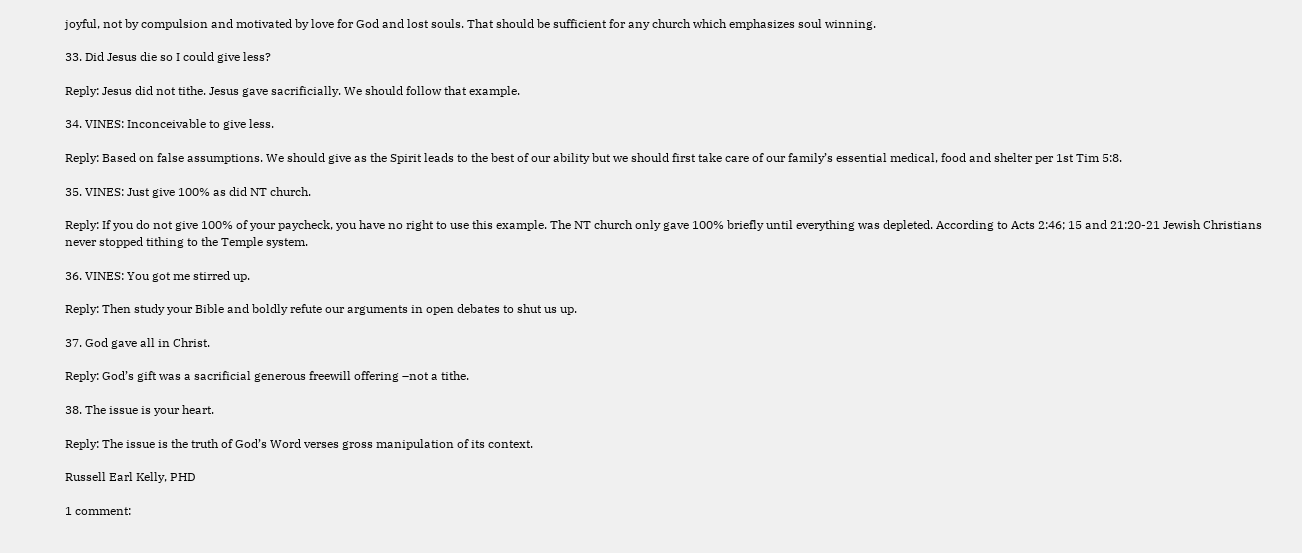joyful, not by compulsion and motivated by love for God and lost souls. That should be sufficient for any church which emphasizes soul winning.

33. Did Jesus die so I could give less?

Reply: Jesus did not tithe. Jesus gave sacrificially. We should follow that example.

34. VINES: Inconceivable to give less.

Reply: Based on false assumptions. We should give as the Spirit leads to the best of our ability but we should first take care of our family’s essential medical, food and shelter per 1st Tim 5:8.

35. VINES: Just give 100% as did NT church.

Reply: If you do not give 100% of your paycheck, you have no right to use this example. The NT church only gave 100% briefly until everything was depleted. According to Acts 2:46; 15 and 21:20-21 Jewish Christians never stopped tithing to the Temple system.

36. VINES: You got me stirred up.

Reply: Then study your Bible and boldly refute our arguments in open debates to shut us up.

37. God gave all in Christ.

Reply: God’s gift was a sacrificial generous freewill offering –not a tithe.

38. The issue is your heart.

Reply: The issue is the truth of God’s Word verses gross manipulation of its context.

Russell Earl Kelly, PHD

1 comment: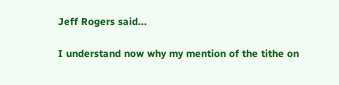Jeff Rogers said...

I understand now why my mention of the tithe on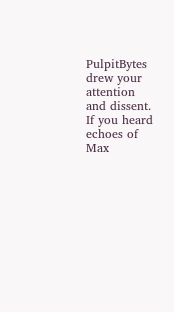PulpitBytes drew your attention and dissent. If you heard echoes of Max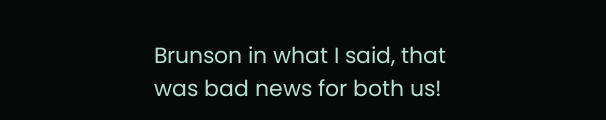Brunson in what I said, that was bad news for both us!